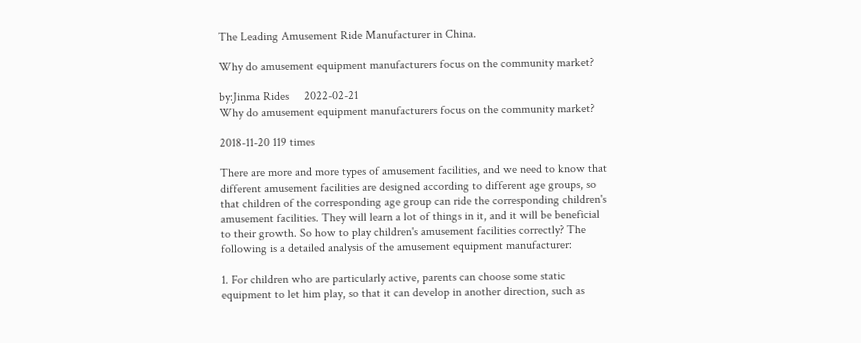The Leading Amusement Ride Manufacturer in China.

Why do amusement equipment manufacturers focus on the community market?

by:Jinma Rides     2022-02-21
Why do amusement equipment manufacturers focus on the community market?

2018-11-20 119 times

There are more and more types of amusement facilities, and we need to know that different amusement facilities are designed according to different age groups, so that children of the corresponding age group can ride the corresponding children's amusement facilities. They will learn a lot of things in it, and it will be beneficial to their growth. So how to play children's amusement facilities correctly? The following is a detailed analysis of the amusement equipment manufacturer:

1. For children who are particularly active, parents can choose some static equipment to let him play, so that it can develop in another direction, such as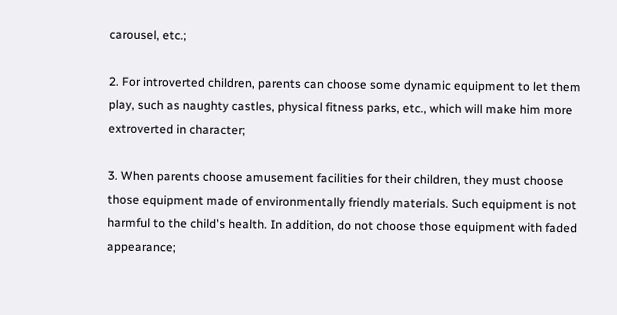carousel, etc.;

2. For introverted children, parents can choose some dynamic equipment to let them play, such as naughty castles, physical fitness parks, etc., which will make him more extroverted in character;

3. When parents choose amusement facilities for their children, they must choose those equipment made of environmentally friendly materials. Such equipment is not harmful to the child's health. In addition, do not choose those equipment with faded appearance;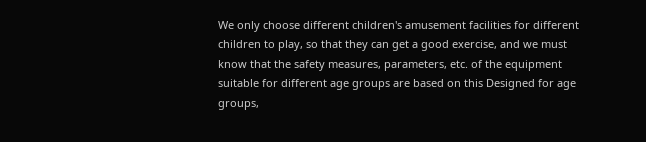We only choose different children's amusement facilities for different children to play, so that they can get a good exercise, and we must know that the safety measures, parameters, etc. of the equipment suitable for different age groups are based on this Designed for age groups,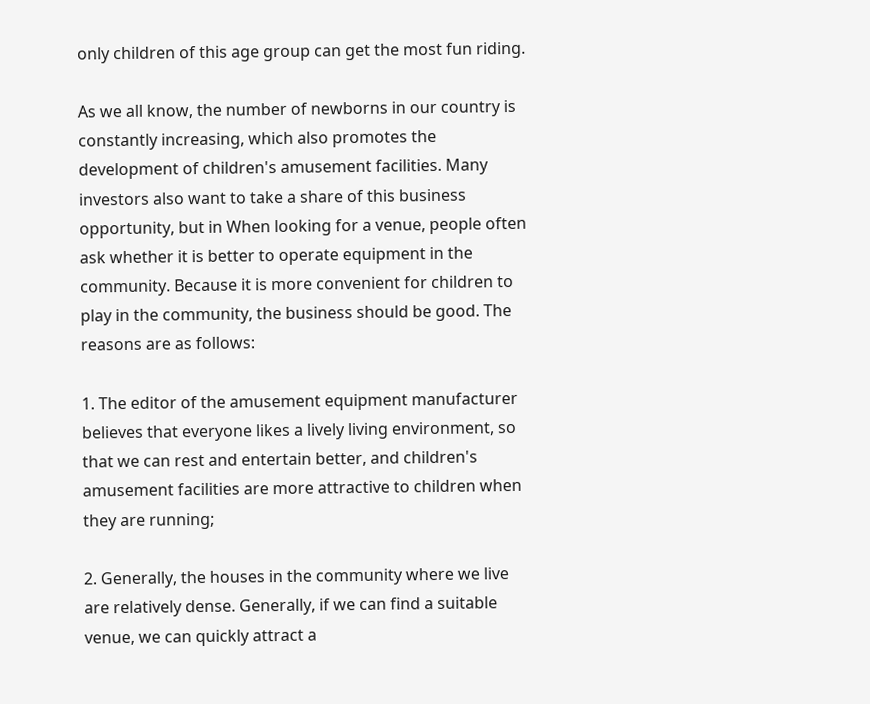only children of this age group can get the most fun riding.

As we all know, the number of newborns in our country is constantly increasing, which also promotes the development of children's amusement facilities. Many investors also want to take a share of this business opportunity, but in When looking for a venue, people often ask whether it is better to operate equipment in the community. Because it is more convenient for children to play in the community, the business should be good. The reasons are as follows:

1. The editor of the amusement equipment manufacturer believes that everyone likes a lively living environment, so that we can rest and entertain better, and children's amusement facilities are more attractive to children when they are running;

2. Generally, the houses in the community where we live are relatively dense. Generally, if we can find a suitable venue, we can quickly attract a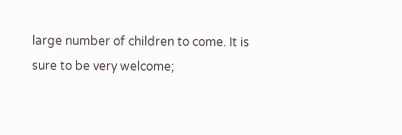large number of children to come. It is sure to be very welcome;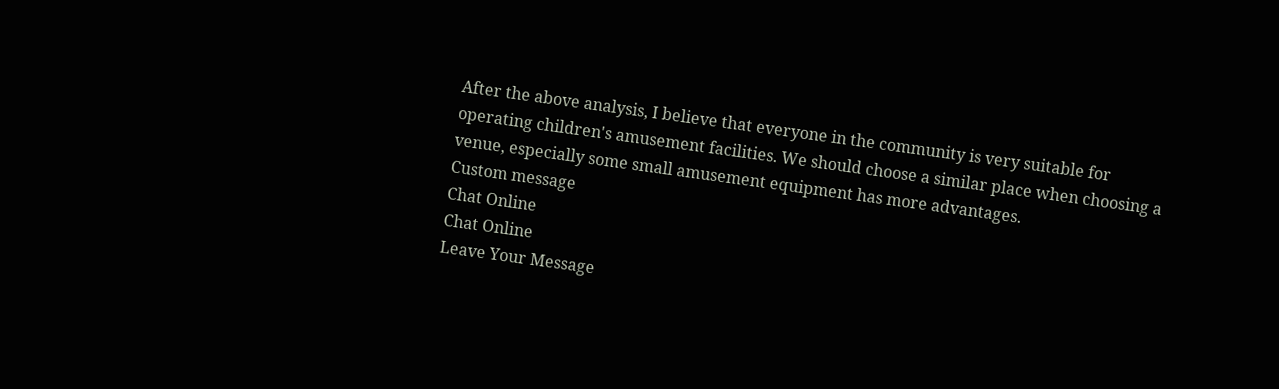After the above analysis, I believe that everyone in the community is very suitable for operating children's amusement facilities. We should choose a similar place when choosing a venue, especially some small amusement equipment has more advantages.
Custom message
Chat Online
Chat Online
Leave Your Message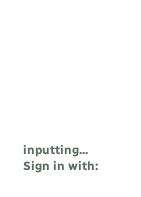inputting...
Sign in with: